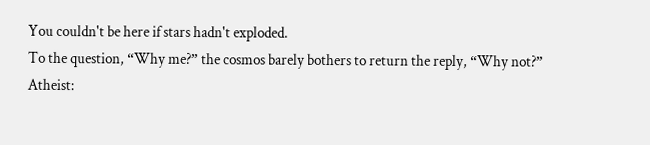You couldn't be here if stars hadn't exploded.
To the question, “Why me?” the cosmos barely bothers to return the reply, “Why not?”
Atheist: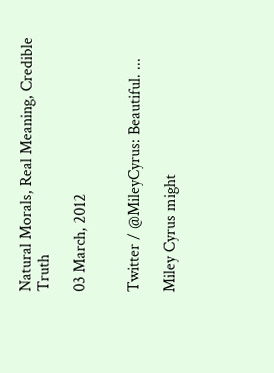Natural Morals, Real Meaning, Credible Truth

03 March, 2012


Twitter / @MileyCyrus: Beautiful. ...

Miley Cyrus might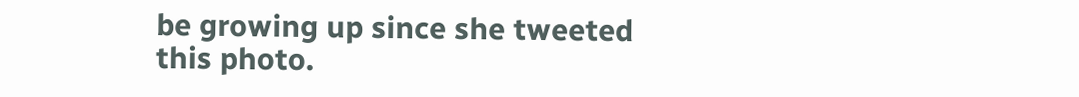be growing up since she tweeted this photo.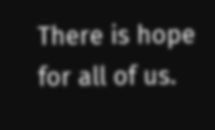There is hope for all of us.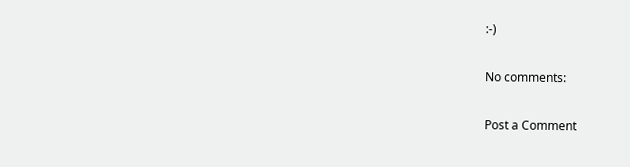:-)

No comments:

Post a Comment